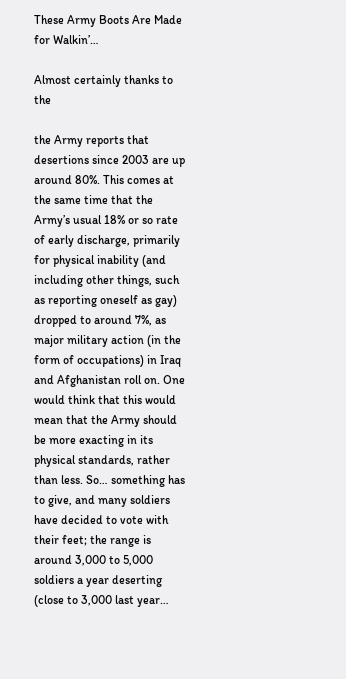These Army Boots Are Made for Walkin’…

Almost certainly thanks to the

the Army reports that desertions since 2003 are up around 80%. This comes at the same time that the Army’s usual 18% or so rate of early discharge, primarily for physical inability (and including other things, such as reporting oneself as gay) dropped to around 7%, as major military action (in the form of occupations) in Iraq and Afghanistan roll on. One would think that this would mean that the Army should be more exacting in its physical standards, rather than less. So… something has to give, and many soldiers have decided to vote with their feet; the range is around 3,000 to 5,000 soldiers a year deserting (close to 3,000 last year…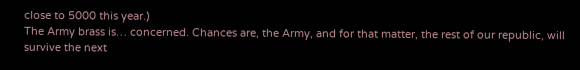close to 5000 this year.)
The Army brass is… concerned. Chances are, the Army, and for that matter, the rest of our republic, will survive the next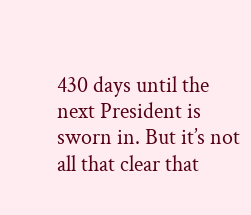430 days until the next President is sworn in. But it’s not all that clear that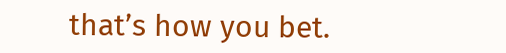that’s how you bet.